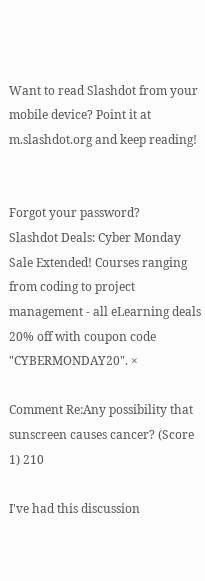Want to read Slashdot from your mobile device? Point it at m.slashdot.org and keep reading!


Forgot your password?
Slashdot Deals: Cyber Monday Sale Extended! Courses ranging from coding to project management - all eLearning deals 20% off with coupon code "CYBERMONDAY20". ×

Comment Re:Any possibility that sunscreen causes cancer? (Score 1) 210

I've had this discussion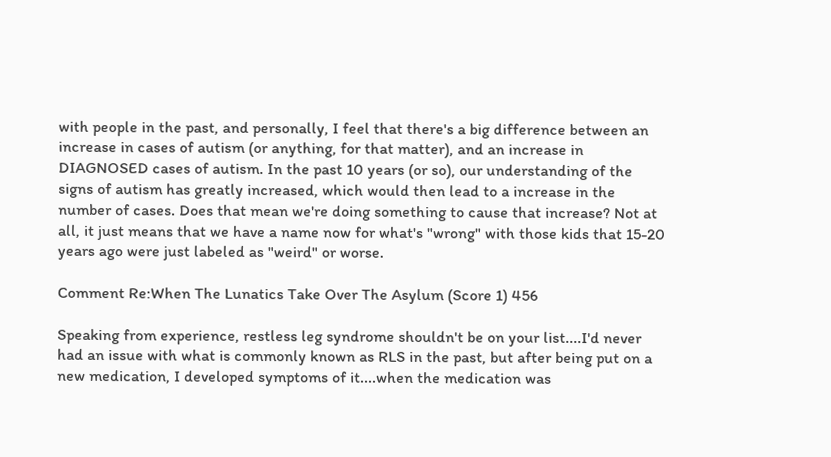with people in the past, and personally, I feel that there's a big difference between an increase in cases of autism (or anything, for that matter), and an increase in DIAGNOSED cases of autism. In the past 10 years (or so), our understanding of the signs of autism has greatly increased, which would then lead to a increase in the number of cases. Does that mean we're doing something to cause that increase? Not at all, it just means that we have a name now for what's "wrong" with those kids that 15-20 years ago were just labeled as "weird" or worse.

Comment Re:When The Lunatics Take Over The Asylum (Score 1) 456

Speaking from experience, restless leg syndrome shouldn't be on your list....I'd never had an issue with what is commonly known as RLS in the past, but after being put on a new medication, I developed symptoms of it....when the medication was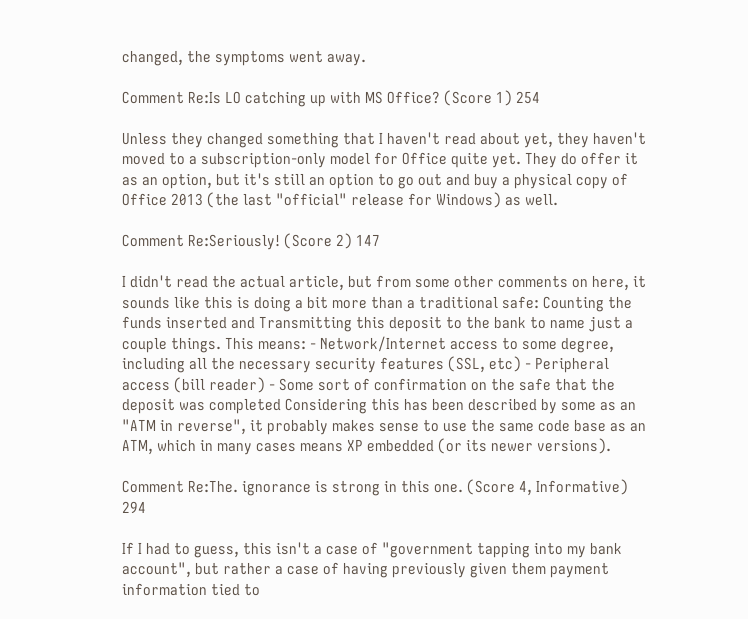changed, the symptoms went away.

Comment Re:Is LO catching up with MS Office? (Score 1) 254

Unless they changed something that I haven't read about yet, they haven't moved to a subscription-only model for Office quite yet. They do offer it as an option, but it's still an option to go out and buy a physical copy of Office 2013 (the last "official" release for Windows) as well.

Comment Re:Seriously! (Score 2) 147

I didn't read the actual article, but from some other comments on here, it sounds like this is doing a bit more than a traditional safe: Counting the funds inserted and Transmitting this deposit to the bank to name just a couple things. This means: - Network/Internet access to some degree, including all the necessary security features (SSL, etc) - Peripheral access (bill reader) - Some sort of confirmation on the safe that the deposit was completed Considering this has been described by some as an "ATM in reverse", it probably makes sense to use the same code base as an ATM, which in many cases means XP embedded (or its newer versions).

Comment Re:The. ignorance is strong in this one. (Score 4, Informative) 294

If I had to guess, this isn't a case of "government tapping into my bank account", but rather a case of having previously given them payment information tied to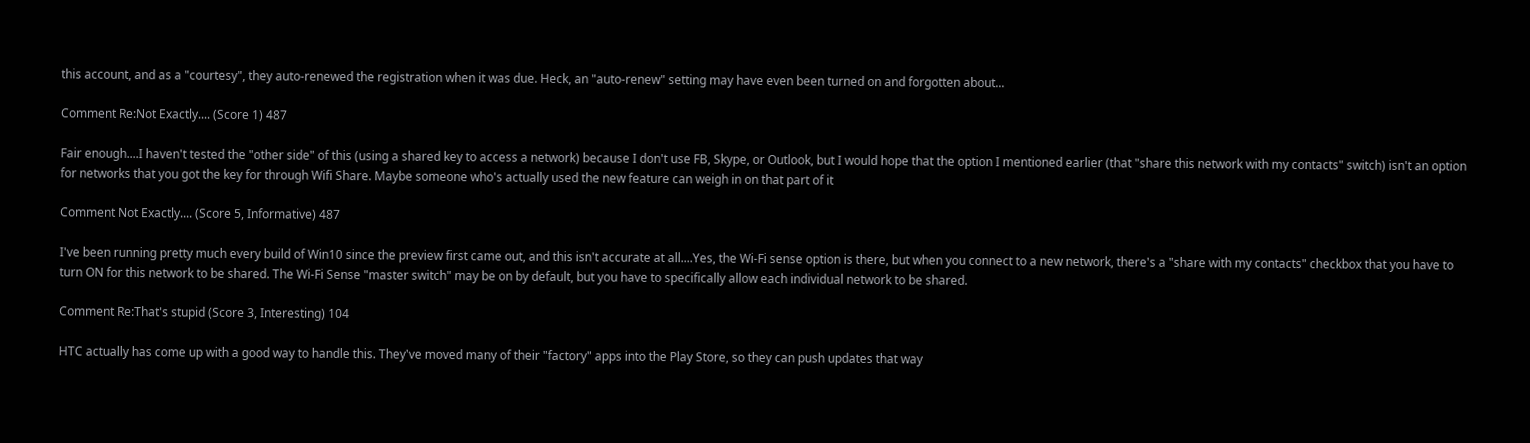this account, and as a "courtesy", they auto-renewed the registration when it was due. Heck, an "auto-renew" setting may have even been turned on and forgotten about...

Comment Re:Not Exactly.... (Score 1) 487

Fair enough....I haven't tested the "other side" of this (using a shared key to access a network) because I don't use FB, Skype, or Outlook, but I would hope that the option I mentioned earlier (that "share this network with my contacts" switch) isn't an option for networks that you got the key for through Wifi Share. Maybe someone who's actually used the new feature can weigh in on that part of it

Comment Not Exactly.... (Score 5, Informative) 487

I've been running pretty much every build of Win10 since the preview first came out, and this isn't accurate at all....Yes, the Wi-Fi sense option is there, but when you connect to a new network, there's a "share with my contacts" checkbox that you have to turn ON for this network to be shared. The Wi-Fi Sense "master switch" may be on by default, but you have to specifically allow each individual network to be shared.

Comment Re:That's stupid (Score 3, Interesting) 104

HTC actually has come up with a good way to handle this. They've moved many of their "factory" apps into the Play Store, so they can push updates that way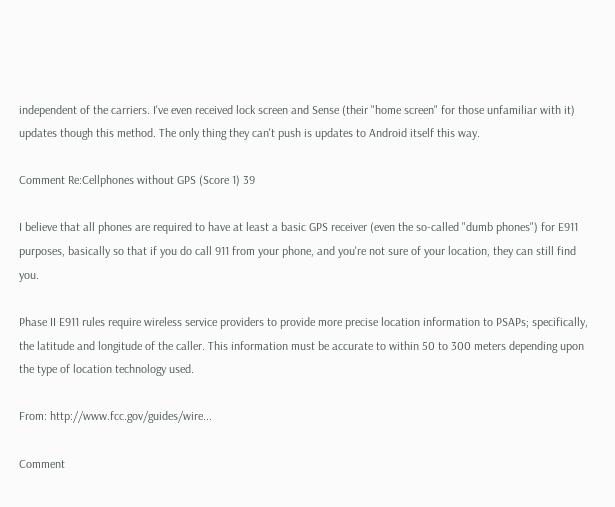independent of the carriers. I've even received lock screen and Sense (their "home screen" for those unfamiliar with it) updates though this method. The only thing they can't push is updates to Android itself this way.

Comment Re:Cellphones without GPS (Score 1) 39

I believe that all phones are required to have at least a basic GPS receiver (even the so-called "dumb phones") for E911 purposes, basically so that if you do call 911 from your phone, and you're not sure of your location, they can still find you.

Phase II E911 rules require wireless service providers to provide more precise location information to PSAPs; specifically, the latitude and longitude of the caller. This information must be accurate to within 50 to 300 meters depending upon the type of location technology used.

From: http://www.fcc.gov/guides/wire...

Comment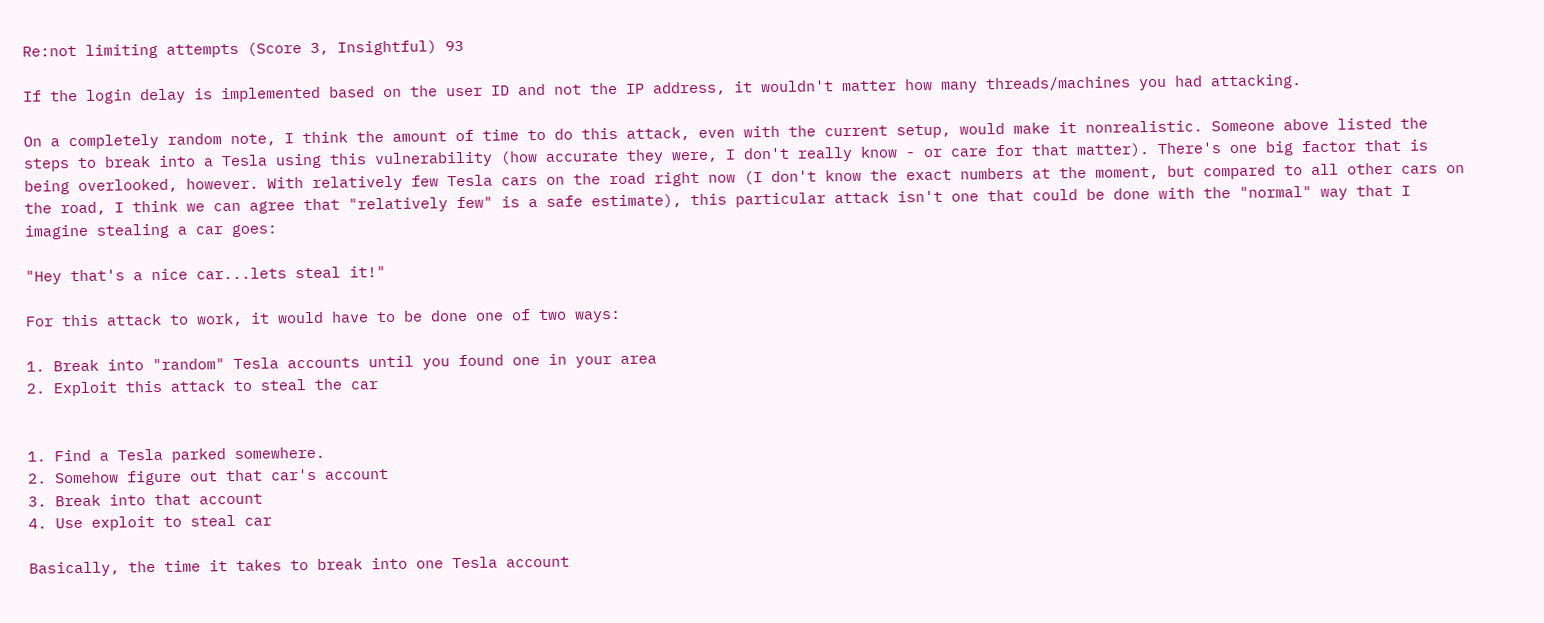Re:not limiting attempts (Score 3, Insightful) 93

If the login delay is implemented based on the user ID and not the IP address, it wouldn't matter how many threads/machines you had attacking.

On a completely random note, I think the amount of time to do this attack, even with the current setup, would make it nonrealistic. Someone above listed the steps to break into a Tesla using this vulnerability (how accurate they were, I don't really know - or care for that matter). There's one big factor that is being overlooked, however. With relatively few Tesla cars on the road right now (I don't know the exact numbers at the moment, but compared to all other cars on the road, I think we can agree that "relatively few" is a safe estimate), this particular attack isn't one that could be done with the "normal" way that I imagine stealing a car goes:

"Hey that's a nice car...lets steal it!"

For this attack to work, it would have to be done one of two ways:

1. Break into "random" Tesla accounts until you found one in your area
2. Exploit this attack to steal the car


1. Find a Tesla parked somewhere.
2. Somehow figure out that car's account
3. Break into that account
4. Use exploit to steal car

Basically, the time it takes to break into one Tesla account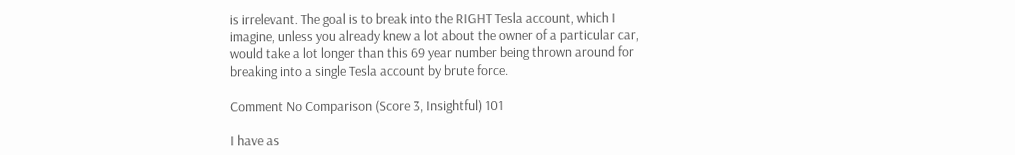is irrelevant. The goal is to break into the RIGHT Tesla account, which I imagine, unless you already knew a lot about the owner of a particular car, would take a lot longer than this 69 year number being thrown around for breaking into a single Tesla account by brute force.

Comment No Comparison (Score 3, Insightful) 101

I have as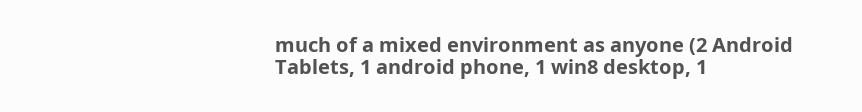much of a mixed environment as anyone (2 Android Tablets, 1 android phone, 1 win8 desktop, 1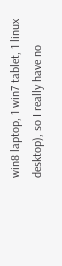win8 laptop, 1 win7 tablet, 1 linux desktop), so I really have no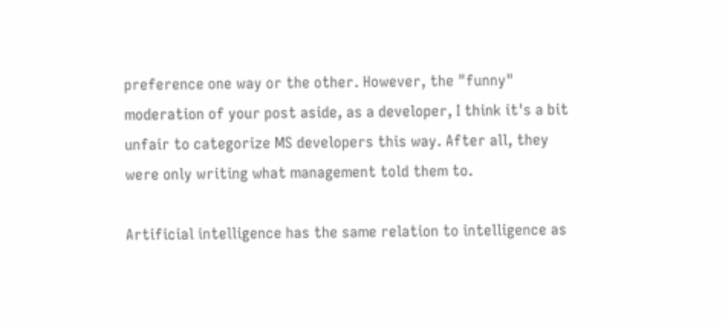preference one way or the other. However, the "funny" moderation of your post aside, as a developer, I think it's a bit unfair to categorize MS developers this way. After all, they were only writing what management told them to.

Artificial intelligence has the same relation to intelligence as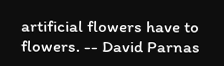artificial flowers have to flowers. -- David Parnas